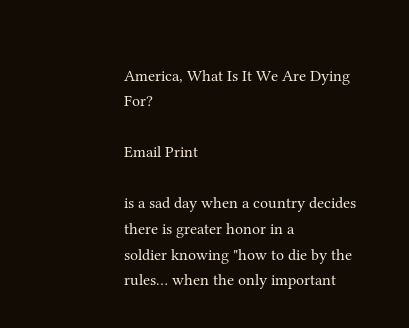America, What Is It We Are Dying For?

Email Print

is a sad day when a country decides there is greater honor in a
soldier knowing "how to die by the rules… when the only important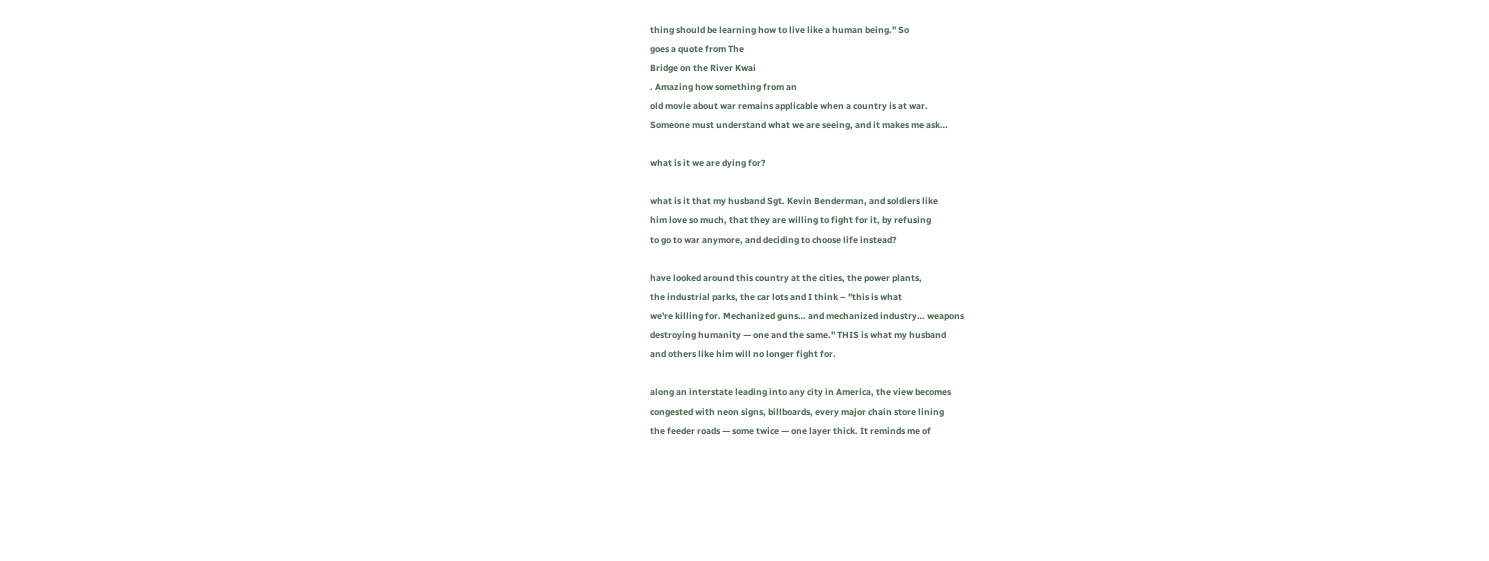thing should be learning how to live like a human being." So
goes a quote from The
Bridge on the River Kwai
. Amazing how something from an
old movie about war remains applicable when a country is at war.
Someone must understand what we are seeing, and it makes me ask…

what is it we are dying for?

what is it that my husband Sgt. Kevin Benderman, and soldiers like
him love so much, that they are willing to fight for it, by refusing
to go to war anymore, and deciding to choose life instead?

have looked around this country at the cities, the power plants,
the industrial parks, the car lots and I think – "this is what
we're killing for. Mechanized guns… and mechanized industry… weapons
destroying humanity — one and the same." THIS is what my husband
and others like him will no longer fight for.

along an interstate leading into any city in America, the view becomes
congested with neon signs, billboards, every major chain store lining
the feeder roads — some twice — one layer thick. It reminds me of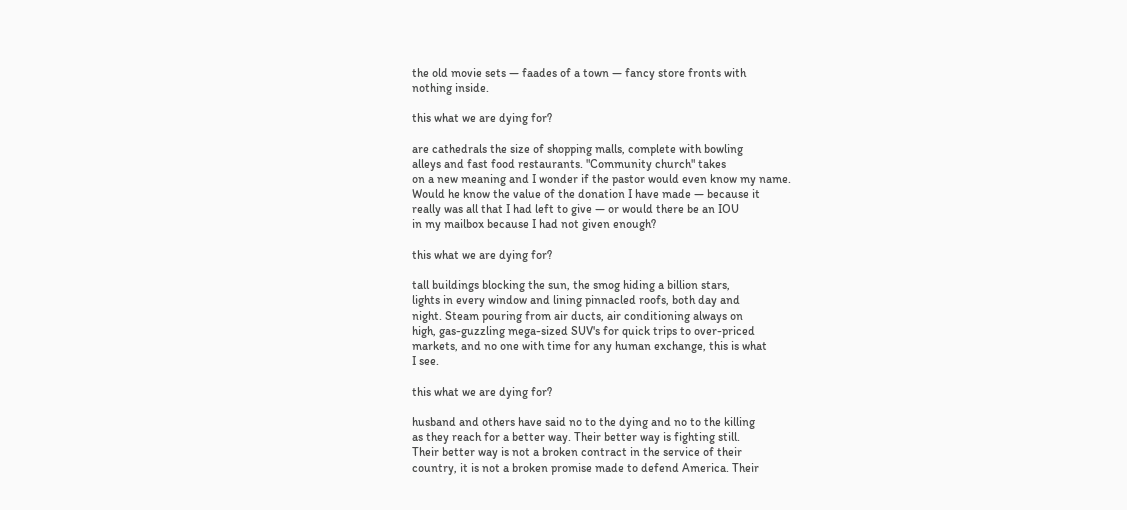the old movie sets — faades of a town — fancy store fronts with
nothing inside.

this what we are dying for?

are cathedrals the size of shopping malls, complete with bowling
alleys and fast food restaurants. "Community church" takes
on a new meaning and I wonder if the pastor would even know my name.
Would he know the value of the donation I have made — because it
really was all that I had left to give — or would there be an IOU
in my mailbox because I had not given enough?

this what we are dying for?

tall buildings blocking the sun, the smog hiding a billion stars,
lights in every window and lining pinnacled roofs, both day and
night. Steam pouring from air ducts, air conditioning always on
high, gas-guzzling mega-sized SUV's for quick trips to over-priced
markets, and no one with time for any human exchange, this is what
I see.

this what we are dying for?

husband and others have said no to the dying and no to the killing
as they reach for a better way. Their better way is fighting still.
Their better way is not a broken contract in the service of their
country, it is not a broken promise made to defend America. Their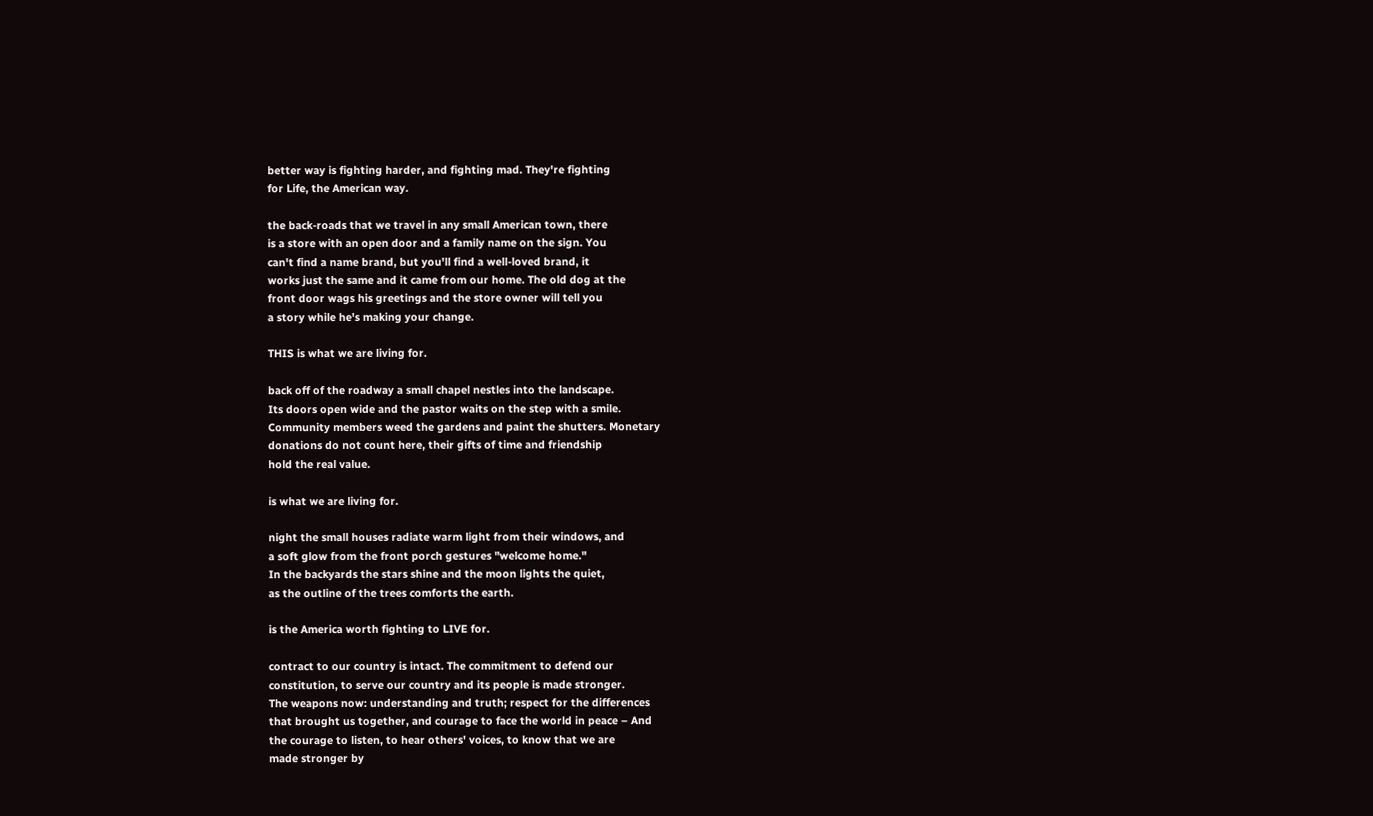better way is fighting harder, and fighting mad. They're fighting
for Life, the American way.

the back-roads that we travel in any small American town, there
is a store with an open door and a family name on the sign. You
can't find a name brand, but you'll find a well-loved brand, it
works just the same and it came from our home. The old dog at the
front door wags his greetings and the store owner will tell you
a story while he's making your change.

THIS is what we are living for.

back off of the roadway a small chapel nestles into the landscape.
Its doors open wide and the pastor waits on the step with a smile.
Community members weed the gardens and paint the shutters. Monetary
donations do not count here, their gifts of time and friendship
hold the real value.

is what we are living for.

night the small houses radiate warm light from their windows, and
a soft glow from the front porch gestures "welcome home."
In the backyards the stars shine and the moon lights the quiet,
as the outline of the trees comforts the earth.

is the America worth fighting to LIVE for.

contract to our country is intact. The commitment to defend our
constitution, to serve our country and its people is made stronger.
The weapons now: understanding and truth; respect for the differences
that brought us together, and courage to face the world in peace – And
the courage to listen, to hear others' voices, to know that we are
made stronger by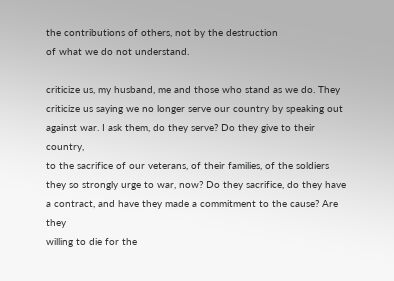the contributions of others, not by the destruction
of what we do not understand.

criticize us, my husband, me and those who stand as we do. They
criticize us saying we no longer serve our country by speaking out
against war. I ask them, do they serve? Do they give to their country,
to the sacrifice of our veterans, of their families, of the soldiers
they so strongly urge to war, now? Do they sacrifice, do they have
a contract, and have they made a commitment to the cause? Are they
willing to die for the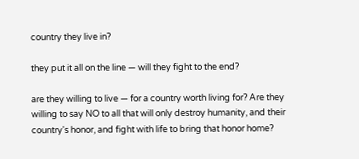country they live in?

they put it all on the line — will they fight to the end?

are they willing to live — for a country worth living for? Are they
willing to say NO to all that will only destroy humanity, and their
country's honor, and fight with life to bring that honor home?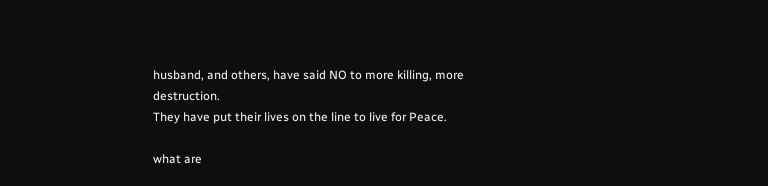husband, and others, have said NO to more killing, more destruction.
They have put their lives on the line to live for Peace.

what are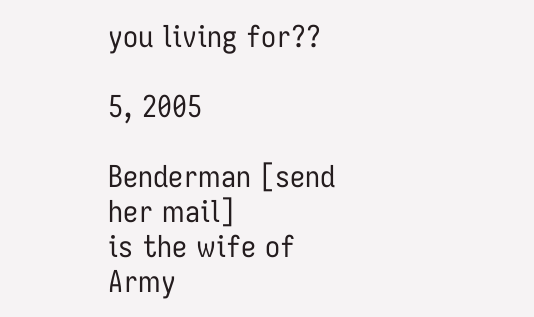you living for??

5, 2005

Benderman [send her mail]
is the wife of Army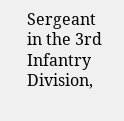Sergeant in the 3rd Infantry Division,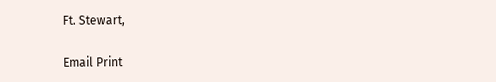Ft. Stewart,

Email Print